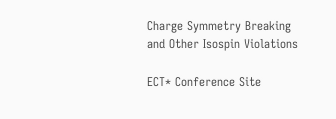Charge Symmetry Breaking and Other Isospin Violations

ECT* Conference Site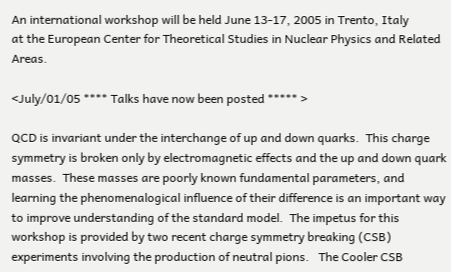An international workshop will be held June 13-17, 2005 in Trento, Italy
at the European Center for Theoretical Studies in Nuclear Physics and Related Areas.

<July/01/05 **** Talks have now been posted ***** >

QCD is invariant under the interchange of up and down quarks.  This charge symmetry is broken only by electromagnetic effects and the up and down quark masses.  These masses are poorly known fundamental parameters, and learning the phenomenalogical influence of their difference is an important way to improve understanding of the standard model.  The impetus for this workshop is provided by two recent charge symmetry breaking (CSB) experiments involving the production of neutral pions.   The Cooler CSB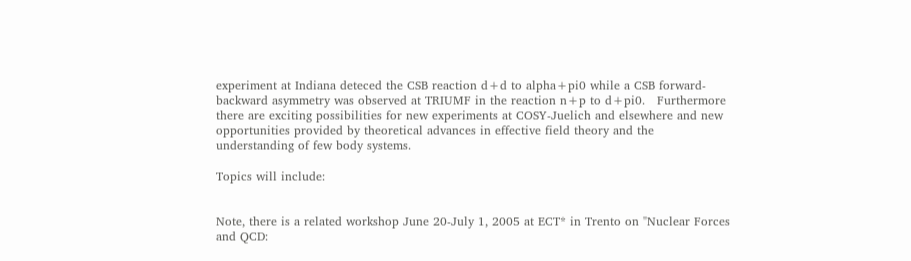experiment at Indiana deteced the CSB reaction d+d to alpha+pi0 while a CSB forward-backward asymmetry was observed at TRIUMF in the reaction n+p to d+pi0.   Furthermore there are exciting possibilities for new experiments at COSY-Juelich and elsewhere and new opportunities provided by theoretical advances in effective field theory and the understanding of few body systems.

Topics will include:


Note, there is a related workshop June 20-July 1, 2005 at ECT* in Trento on "Nuclear Forces and QCD: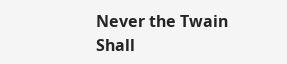Never the Twain Shall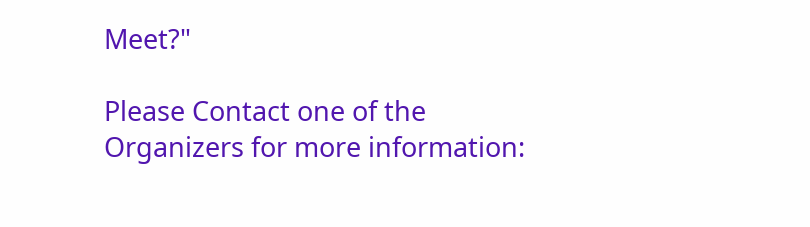Meet?"

Please Contact one of the Organizers for more information: